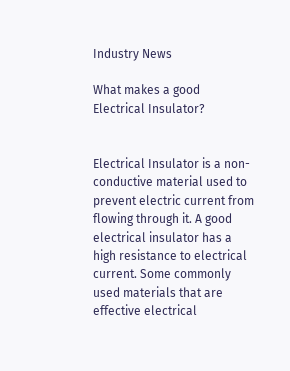Industry News

What makes a good Electrical Insulator?


Electrical Insulator is a non-conductive material used to prevent electric current from flowing through it. A good electrical insulator has a high resistance to electrical current. Some commonly used materials that are effective electrical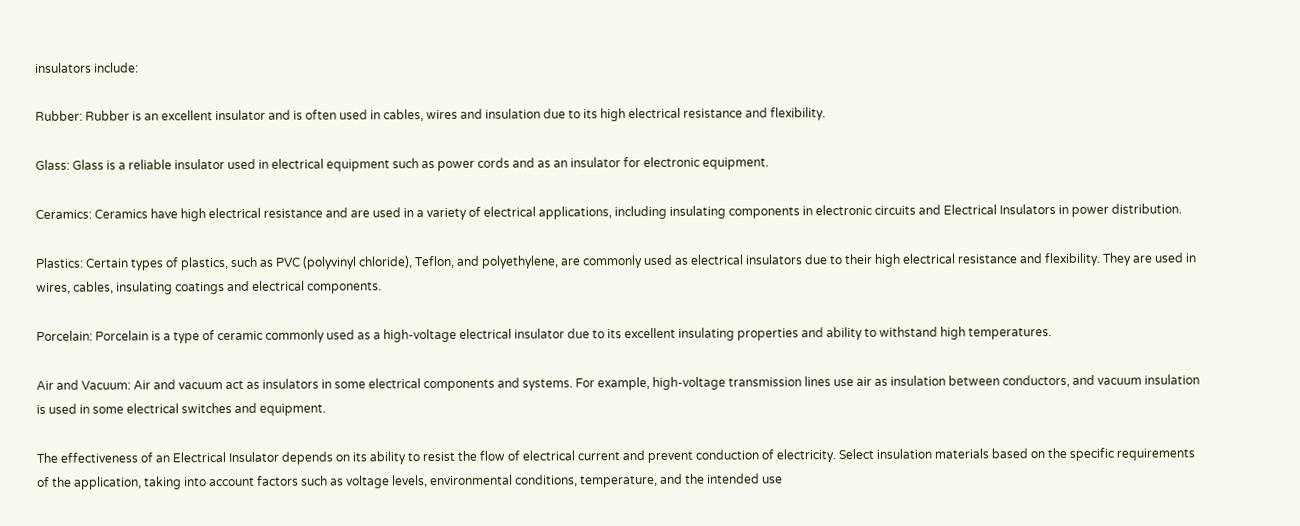insulators include:

Rubber: Rubber is an excellent insulator and is often used in cables, wires and insulation due to its high electrical resistance and flexibility.

Glass: Glass is a reliable insulator used in electrical equipment such as power cords and as an insulator for electronic equipment.

Ceramics: Ceramics have high electrical resistance and are used in a variety of electrical applications, including insulating components in electronic circuits and Electrical Insulators in power distribution.

Plastics: Certain types of plastics, such as PVC (polyvinyl chloride), Teflon, and polyethylene, are commonly used as electrical insulators due to their high electrical resistance and flexibility. They are used in wires, cables, insulating coatings and electrical components.

Porcelain: Porcelain is a type of ceramic commonly used as a high-voltage electrical insulator due to its excellent insulating properties and ability to withstand high temperatures.

Air and Vacuum: Air and vacuum act as insulators in some electrical components and systems. For example, high-voltage transmission lines use air as insulation between conductors, and vacuum insulation is used in some electrical switches and equipment.

The effectiveness of an Electrical Insulator depends on its ability to resist the flow of electrical current and prevent conduction of electricity. Select insulation materials based on the specific requirements of the application, taking into account factors such as voltage levels, environmental conditions, temperature, and the intended use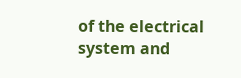of the electrical system and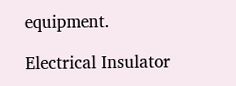equipment.

Electrical Insulator